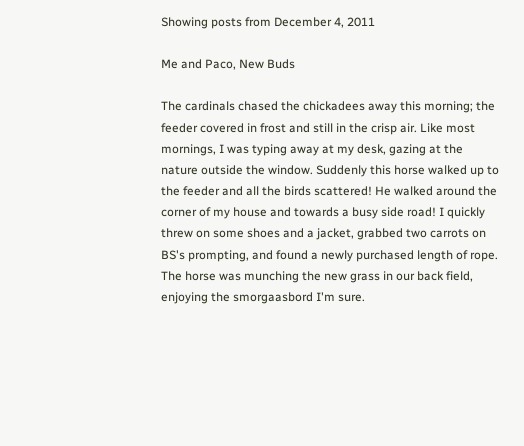Showing posts from December 4, 2011

Me and Paco, New Buds

The cardinals chased the chickadees away this morning; the feeder covered in frost and still in the crisp air. Like most mornings, I was typing away at my desk, gazing at the nature outside the window. Suddenly this horse walked up to the feeder and all the birds scattered! He walked around the corner of my house and towards a busy side road! I quickly threw on some shoes and a jacket, grabbed two carrots on BS's prompting, and found a newly purchased length of rope. The horse was munching the new grass in our back field, enjoying the smorgaasbord I'm sure.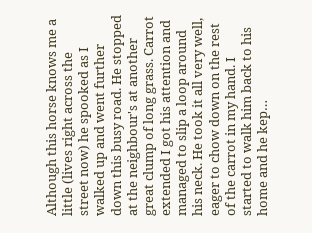Although this horse knows me a little (lives right across the street now) he spooked as I walked up and went further down this busy road. He stopped at the neighbour's at another great clump of long grass. Carrot extended I got his attention and managed to slip a loop around his neck. He took it all very well, eager to chow down on the rest of the carrot in my hand. I started to walk him back to his home and he kep…